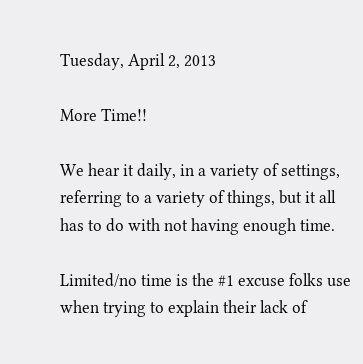Tuesday, April 2, 2013

More Time!!

We hear it daily, in a variety of settings, referring to a variety of things, but it all has to do with not having enough time.

Limited/no time is the #1 excuse folks use when trying to explain their lack of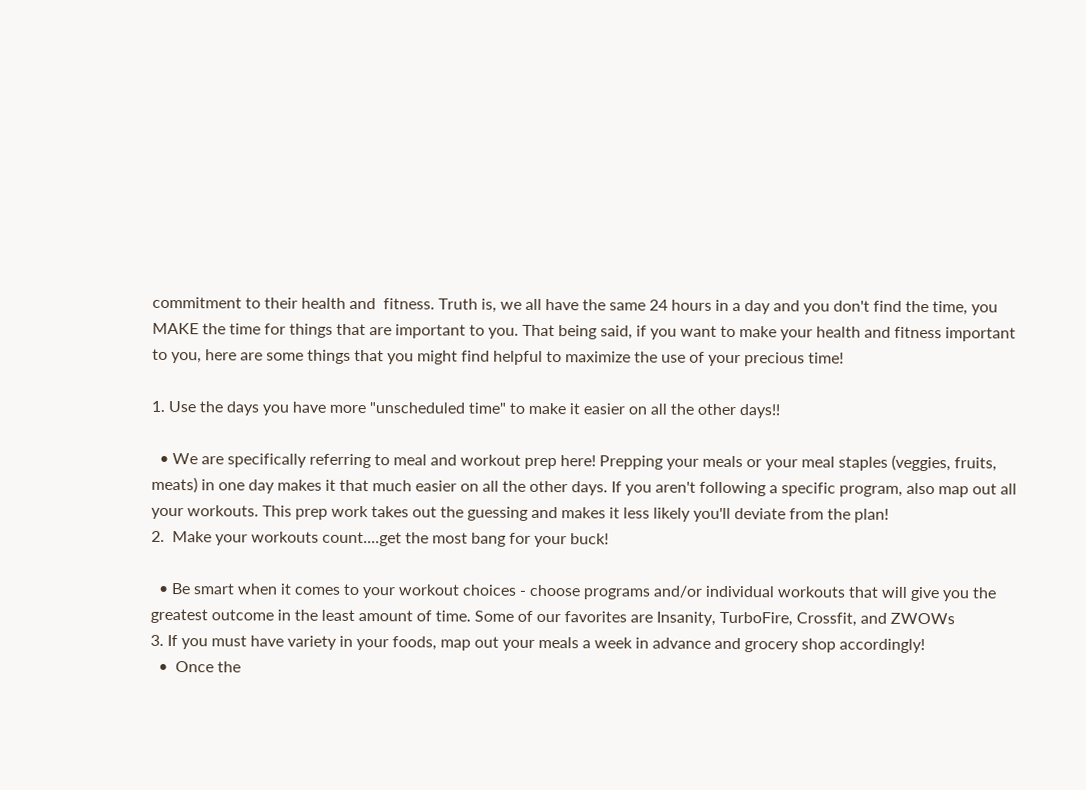commitment to their health and  fitness. Truth is, we all have the same 24 hours in a day and you don't find the time, you MAKE the time for things that are important to you. That being said, if you want to make your health and fitness important to you, here are some things that you might find helpful to maximize the use of your precious time!

1. Use the days you have more "unscheduled time" to make it easier on all the other days!!

  • We are specifically referring to meal and workout prep here! Prepping your meals or your meal staples (veggies, fruits, meats) in one day makes it that much easier on all the other days. If you aren't following a specific program, also map out all your workouts. This prep work takes out the guessing and makes it less likely you'll deviate from the plan!
2.  Make your workouts count....get the most bang for your buck!

  • Be smart when it comes to your workout choices - choose programs and/or individual workouts that will give you the greatest outcome in the least amount of time. Some of our favorites are Insanity, TurboFire, Crossfit, and ZWOWs
3. If you must have variety in your foods, map out your meals a week in advance and grocery shop accordingly!
  •  Once the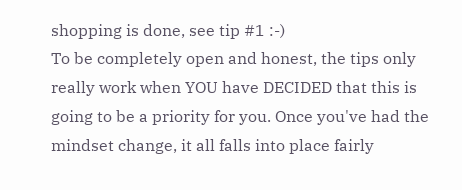shopping is done, see tip #1 :-)
To be completely open and honest, the tips only really work when YOU have DECIDED that this is going to be a priority for you. Once you've had the mindset change, it all falls into place fairly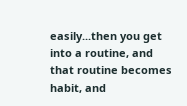easily...then you get into a routine, and that routine becomes habit, and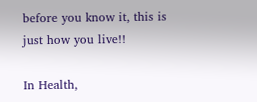before you know it, this is just how you live!!

In Health,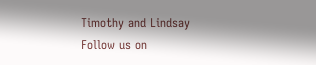Timothy and Lindsay
Follow us on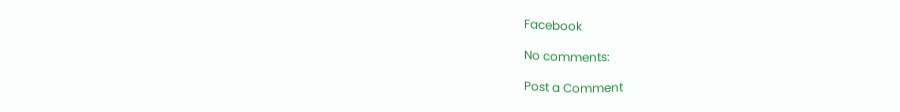Facebook

No comments:

Post a Comment